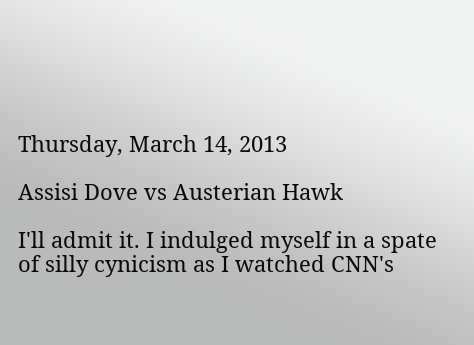Thursday, March 14, 2013

Assisi Dove vs Austerian Hawk

I'll admit it. I indulged myself in a spate of silly cynicism as I watched CNN's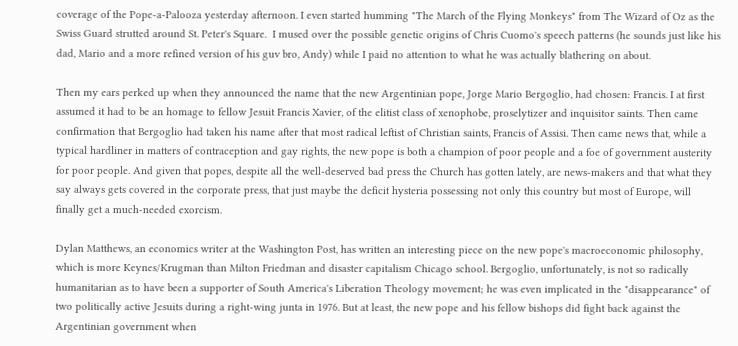coverage of the Pope-a-Palooza yesterday afternoon. I even started humming "The March of the Flying Monkeys" from The Wizard of Oz as the Swiss Guard strutted around St. Peter's Square.  I mused over the possible genetic origins of Chris Cuomo's speech patterns (he sounds just like his dad, Mario and a more refined version of his guv bro, Andy) while I paid no attention to what he was actually blathering on about.

Then my ears perked up when they announced the name that the new Argentinian pope, Jorge Mario Bergoglio, had chosen: Francis. I at first assumed it had to be an homage to fellow Jesuit Francis Xavier, of the elitist class of xenophobe, proselytizer and inquisitor saints. Then came confirmation that Bergoglio had taken his name after that most radical leftist of Christian saints, Francis of Assisi. Then came news that, while a typical hardliner in matters of contraception and gay rights, the new pope is both a champion of poor people and a foe of government austerity for poor people. And given that popes, despite all the well-deserved bad press the Church has gotten lately, are news-makers and that what they say always gets covered in the corporate press, that just maybe the deficit hysteria possessing not only this country but most of Europe, will finally get a much-needed exorcism.

Dylan Matthews, an economics writer at the Washington Post, has written an interesting piece on the new pope's macroeconomic philosophy, which is more Keynes/Krugman than Milton Friedman and disaster capitalism Chicago school. Bergoglio, unfortunately, is not so radically humanitarian as to have been a supporter of South America's Liberation Theology movement; he was even implicated in the "disappearance" of two politically active Jesuits during a right-wing junta in 1976. But at least, the new pope and his fellow bishops did fight back against the Argentinian government when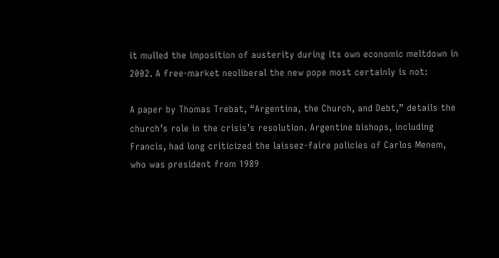it mulled the imposition of austerity during its own economic meltdown in 2002. A free-market neoliberal the new pope most certainly is not:

A paper by Thomas Trebat, “Argentina, the Church, and Debt,” details the church’s role in the crisis’s resolution. Argentine bishops, including Francis, had long criticized the laissez-faire policies of Carlos Menem, who was president from 1989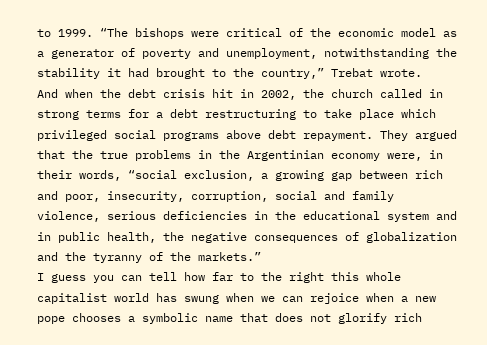to 1999. “The bishops were critical of the economic model as a generator of poverty and unemployment, notwithstanding the stability it had brought to the country,” Trebat wrote.
And when the debt crisis hit in 2002, the church called in strong terms for a debt restructuring to take place which privileged social programs above debt repayment. They argued that the true problems in the Argentinian economy were, in their words, “social exclusion, a growing gap between rich and poor, insecurity, corruption, social and family violence, serious deficiencies in the educational system and in public health, the negative consequences of globalization and the tyranny of the markets.”
I guess you can tell how far to the right this whole capitalist world has swung when we can rejoice when a new pope chooses a symbolic name that does not glorify rich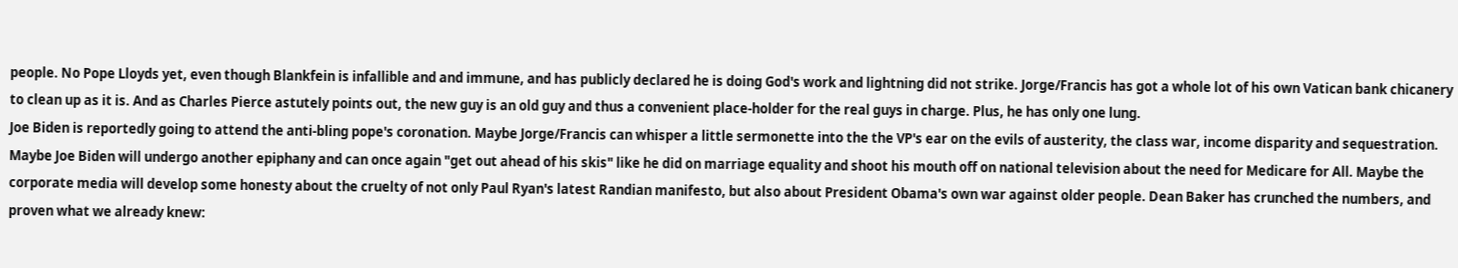people. No Pope Lloyds yet, even though Blankfein is infallible and and immune, and has publicly declared he is doing God's work and lightning did not strike. Jorge/Francis has got a whole lot of his own Vatican bank chicanery to clean up as it is. And as Charles Pierce astutely points out, the new guy is an old guy and thus a convenient place-holder for the real guys in charge. Plus, he has only one lung.
Joe Biden is reportedly going to attend the anti-bling pope's coronation. Maybe Jorge/Francis can whisper a little sermonette into the the VP's ear on the evils of austerity, the class war, income disparity and sequestration. Maybe Joe Biden will undergo another epiphany and can once again "get out ahead of his skis" like he did on marriage equality and shoot his mouth off on national television about the need for Medicare for All. Maybe the corporate media will develop some honesty about the cruelty of not only Paul Ryan's latest Randian manifesto, but also about President Obama's own war against older people. Dean Baker has crunched the numbers, and proven what we already knew: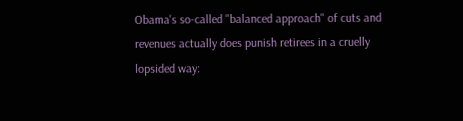Obama's so-called "balanced approach" of cuts and revenues actually does punish retirees in a cruelly lopsided way: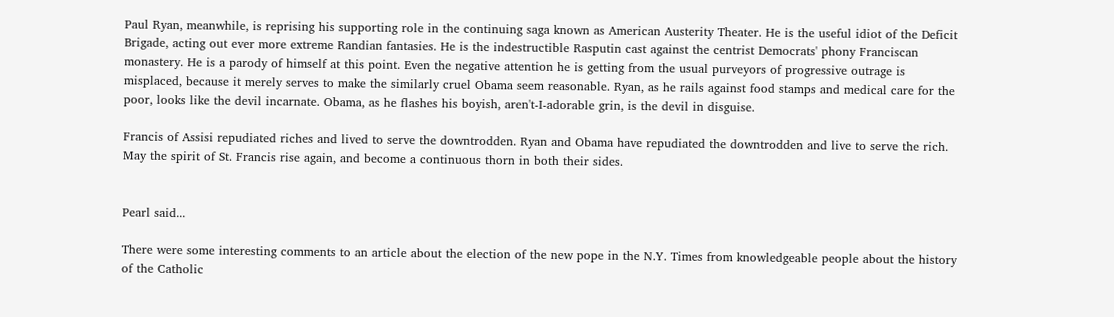Paul Ryan, meanwhile, is reprising his supporting role in the continuing saga known as American Austerity Theater. He is the useful idiot of the Deficit Brigade, acting out ever more extreme Randian fantasies. He is the indestructible Rasputin cast against the centrist Democrats' phony Franciscan monastery. He is a parody of himself at this point. Even the negative attention he is getting from the usual purveyors of progressive outrage is misplaced, because it merely serves to make the similarly cruel Obama seem reasonable. Ryan, as he rails against food stamps and medical care for the poor, looks like the devil incarnate. Obama, as he flashes his boyish, aren't-I-adorable grin, is the devil in disguise.

Francis of Assisi repudiated riches and lived to serve the downtrodden. Ryan and Obama have repudiated the downtrodden and live to serve the rich. May the spirit of St. Francis rise again, and become a continuous thorn in both their sides.


Pearl said...

There were some interesting comments to an article about the election of the new pope in the N.Y. Times from knowledgeable people about the history of the Catholic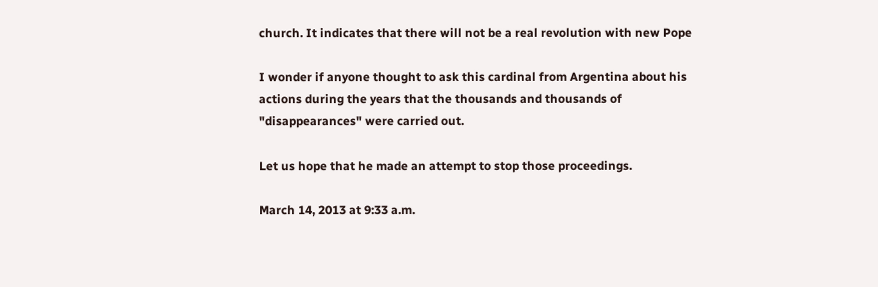church. It indicates that there will not be a real revolution with new Pope

I wonder if anyone thought to ask this cardinal from Argentina about his
actions during the years that the thousands and thousands of
"disappearances" were carried out.

Let us hope that he made an attempt to stop those proceedings.

March 14, 2013 at 9:33 a.m.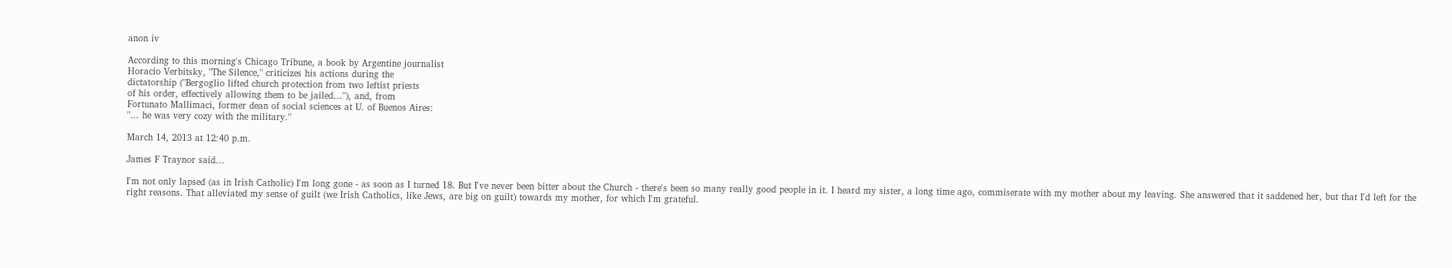anon iv

According to this morning's Chicago Tribune, a book by Argentine journalist
Horacio Verbitsky, "The Silence," criticizes his actions during the
dictatorship ("Bergoglio lifted church protection from two leftist priests
of his order, effectively allowing them to be jailed..."), and, from
Fortunato Mallimaci, former dean of social sciences at U. of Buenos Aires:
"... he was very cozy with the military."

March 14, 2013 at 12:40 p.m.

James F Traynor said...

I'm not only lapsed (as in Irish Catholic) I'm long gone - as soon as I turned 18. But I've never been bitter about the Church - there's been so many really good people in it. I heard my sister, a long time ago, commiserate with my mother about my leaving. She answered that it saddened her, but that I'd left for the right reasons. That alleviated my sense of guilt (we Irish Catholics, like Jews, are big on guilt) towards my mother, for which I'm grateful.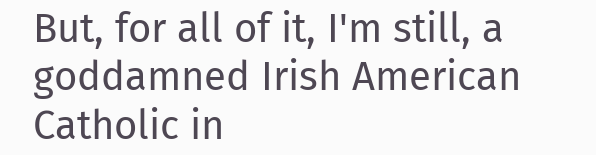But, for all of it, I'm still, a goddamned Irish American Catholic in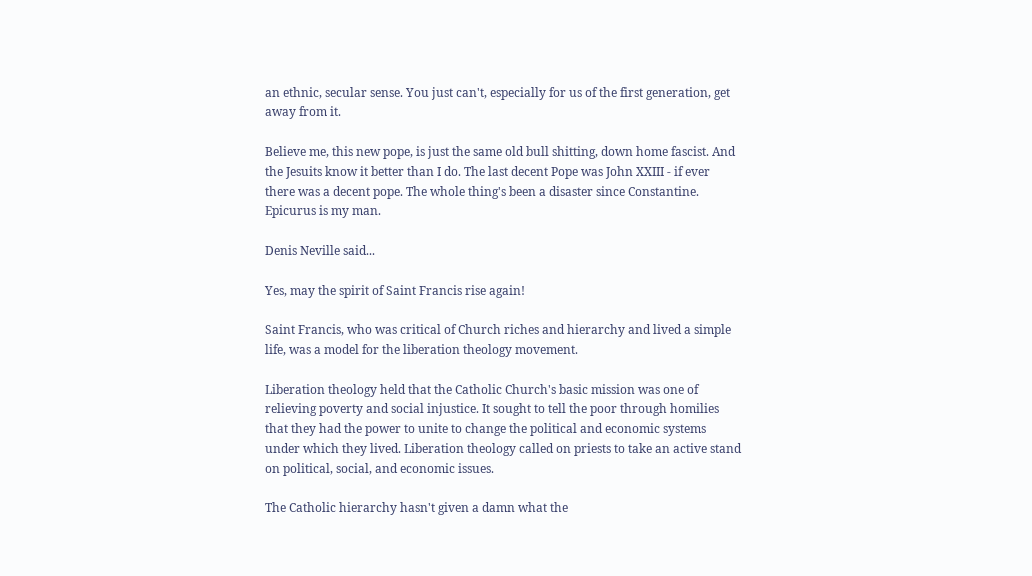an ethnic, secular sense. You just can't, especially for us of the first generation, get away from it.

Believe me, this new pope, is just the same old bull shitting, down home fascist. And the Jesuits know it better than I do. The last decent Pope was John XXIII - if ever there was a decent pope. The whole thing's been a disaster since Constantine. Epicurus is my man.

Denis Neville said...

Yes, may the spirit of Saint Francis rise again!

Saint Francis, who was critical of Church riches and hierarchy and lived a simple life, was a model for the liberation theology movement.

Liberation theology held that the Catholic Church's basic mission was one of relieving poverty and social injustice. It sought to tell the poor through homilies that they had the power to unite to change the political and economic systems under which they lived. Liberation theology called on priests to take an active stand on political, social, and economic issues.

The Catholic hierarchy hasn't given a damn what the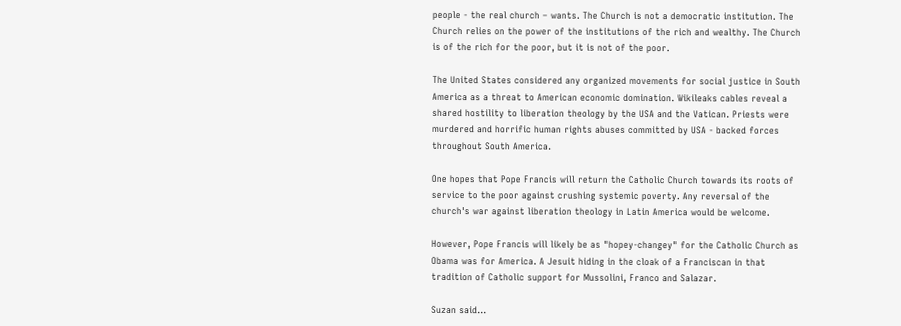people - the real church – wants. The Church is not a democratic institution. The Church relies on the power of the institutions of the rich and wealthy. The Church is of the rich for the poor, but it is not of the poor.

The United States considered any organized movements for social justice in South America as a threat to American economic domination. Wikileaks cables reveal a shared hostility to liberation theology by the USA and the Vatican. Priests were murdered and horrific human rights abuses committed by USA - backed forces throughout South America.

One hopes that Pope Francis will return the Catholic Church towards its roots of service to the poor against crushing systemic poverty. Any reversal of the church's war against liberation theology in Latin America would be welcome.

However, Pope Francis will likely be as "hopey-changey" for the Catholic Church as Obama was for America. A Jesuit hiding in the cloak of a Franciscan in that tradition of Catholic support for Mussolini, Franco and Salazar.

Suzan said...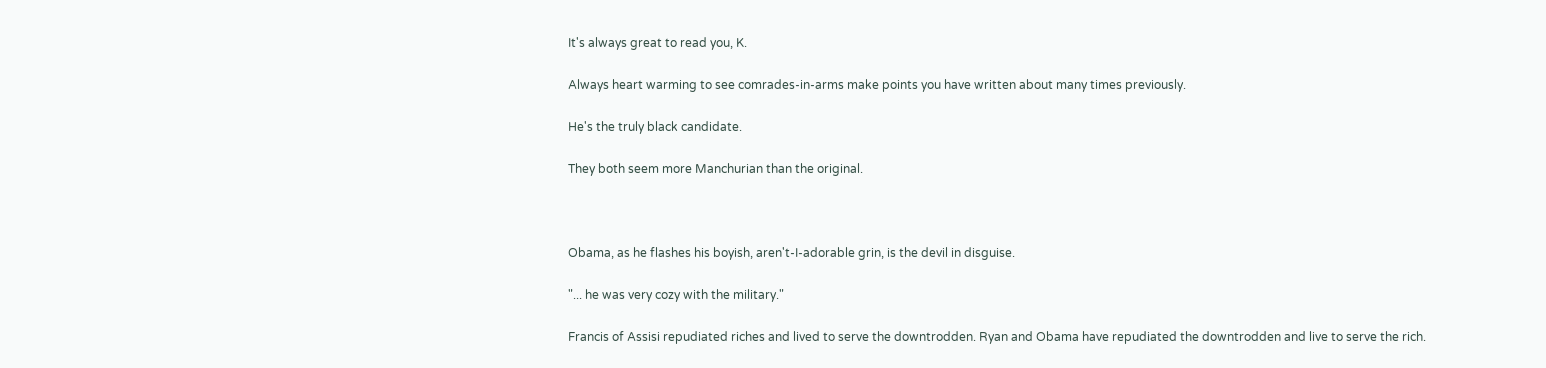It's always great to read you, K.

Always heart warming to see comrades-in-arms make points you have written about many times previously.

He's the truly black candidate.

They both seem more Manchurian than the original.



Obama, as he flashes his boyish, aren't-I-adorable grin, is the devil in disguise.

"... he was very cozy with the military."

Francis of Assisi repudiated riches and lived to serve the downtrodden. Ryan and Obama have repudiated the downtrodden and live to serve the rich.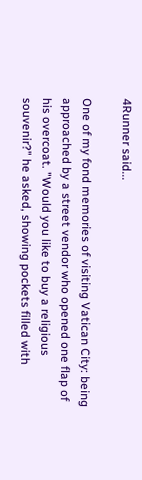4Runner said...

One of my fond memories of visiting Vatican City: being approached by a street vendor who opened one flap of his overcoat. "Would you like to buy a religious souvenir?" he asked, showing pockets filled with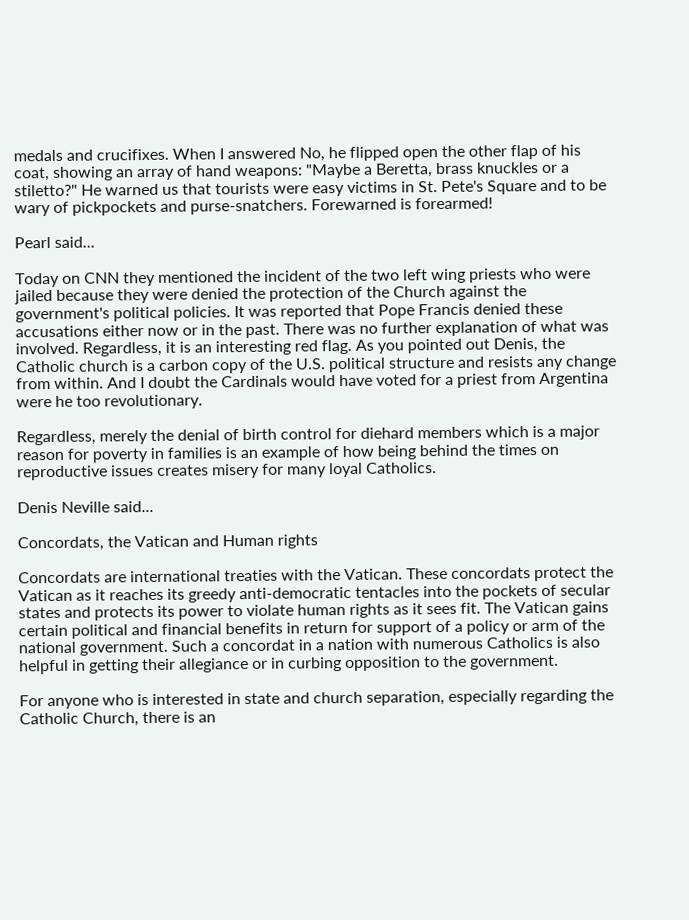medals and crucifixes. When I answered No, he flipped open the other flap of his coat, showing an array of hand weapons: "Maybe a Beretta, brass knuckles or a stiletto?" He warned us that tourists were easy victims in St. Pete's Square and to be wary of pickpockets and purse-snatchers. Forewarned is forearmed!

Pearl said...

Today on CNN they mentioned the incident of the two left wing priests who were jailed because they were denied the protection of the Church against the government's political policies. It was reported that Pope Francis denied these accusations either now or in the past. There was no further explanation of what was involved. Regardless, it is an interesting red flag. As you pointed out Denis, the Catholic church is a carbon copy of the U.S. political structure and resists any change from within. And I doubt the Cardinals would have voted for a priest from Argentina were he too revolutionary.

Regardless, merely the denial of birth control for diehard members which is a major reason for poverty in families is an example of how being behind the times on reproductive issues creates misery for many loyal Catholics.

Denis Neville said...

Concordats, the Vatican and Human rights

Concordats are international treaties with the Vatican. These concordats protect the Vatican as it reaches its greedy anti-democratic tentacles into the pockets of secular states and protects its power to violate human rights as it sees fit. The Vatican gains certain political and financial benefits in return for support of a policy or arm of the national government. Such a concordat in a nation with numerous Catholics is also helpful in getting their allegiance or in curbing opposition to the government.

For anyone who is interested in state and church separation, especially regarding the Catholic Church, there is an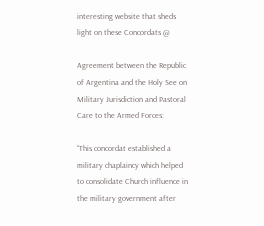interesting website that sheds light on these Concordats @

Agreement between the Republic of Argentina and the Holy See on Military Jurisdiction and Pastoral Care to the Armed Forces:

“This concordat established a military chaplaincy which helped to consolidate Church influence in the military government after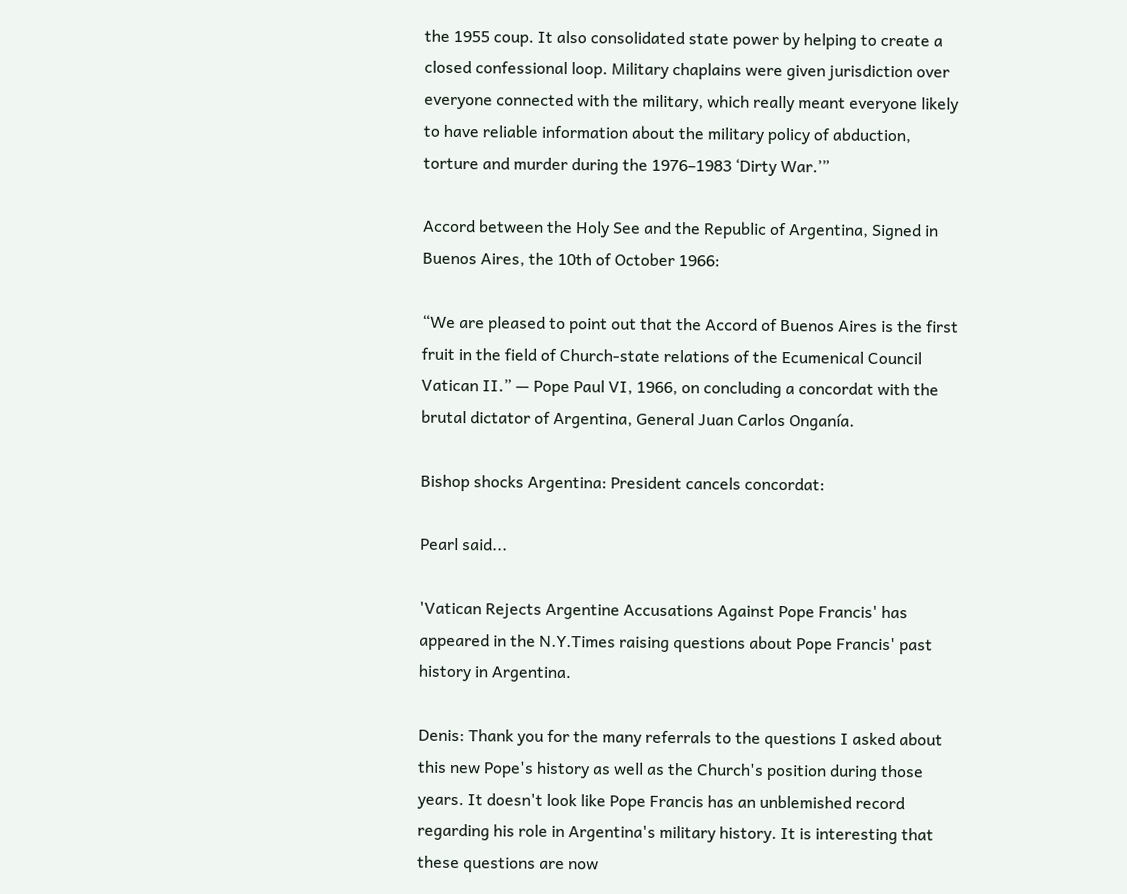the 1955 coup. It also consolidated state power by helping to create a closed confessional loop. Military chaplains were given jurisdiction over everyone connected with the military, which really meant everyone likely to have reliable information about the military policy of abduction, torture and murder during the 1976–1983 ‘Dirty War.’”

Accord between the Holy See and the Republic of Argentina, Signed in Buenos Aires, the 10th of October 1966:

“We are pleased to point out that the Accord of Buenos Aires is the first fruit in the field of Church-state relations of the Ecumenical Council Vatican II.” — Pope Paul VI, 1966, on concluding a concordat with the brutal dictator of Argentina, General Juan Carlos Onganía.

Bishop shocks Argentina: President cancels concordat:

Pearl said...

'Vatican Rejects Argentine Accusations Against Pope Francis' has appeared in the N.Y.Times raising questions about Pope Francis' past history in Argentina.

Denis: Thank you for the many referrals to the questions I asked about this new Pope's history as well as the Church's position during those years. It doesn't look like Pope Francis has an unblemished record regarding his role in Argentina's military history. It is interesting that these questions are now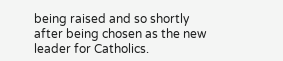being raised and so shortly after being chosen as the new leader for Catholics.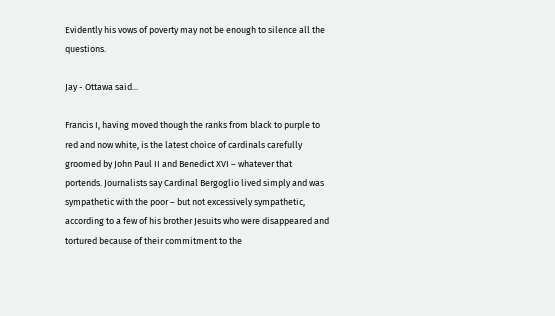Evidently his vows of poverty may not be enough to silence all the questions.

Jay - Ottawa said...

Francis I, having moved though the ranks from black to purple to red and now white, is the latest choice of cardinals carefully groomed by John Paul II and Benedict XVI – whatever that portends. Journalists say Cardinal Bergoglio lived simply and was sympathetic with the poor – but not excessively sympathetic, according to a few of his brother Jesuits who were disappeared and tortured because of their commitment to the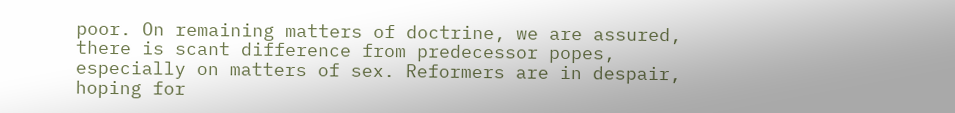poor. On remaining matters of doctrine, we are assured, there is scant difference from predecessor popes, especially on matters of sex. Reformers are in despair, hoping for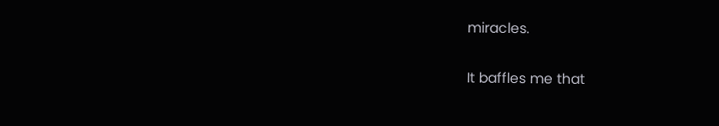miracles.

It baffles me that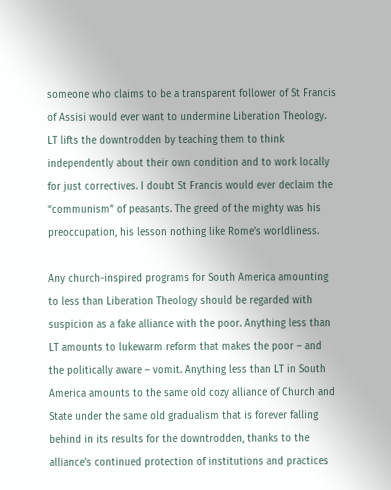someone who claims to be a transparent follower of St Francis of Assisi would ever want to undermine Liberation Theology. LT lifts the downtrodden by teaching them to think independently about their own condition and to work locally for just correctives. I doubt St Francis would ever declaim the “communism” of peasants. The greed of the mighty was his preoccupation, his lesson nothing like Rome’s worldliness.

Any church-inspired programs for South America amounting to less than Liberation Theology should be regarded with suspicion as a fake alliance with the poor. Anything less than LT amounts to lukewarm reform that makes the poor – and the politically aware – vomit. Anything less than LT in South America amounts to the same old cozy alliance of Church and State under the same old gradualism that is forever falling behind in its results for the downtrodden, thanks to the alliance’s continued protection of institutions and practices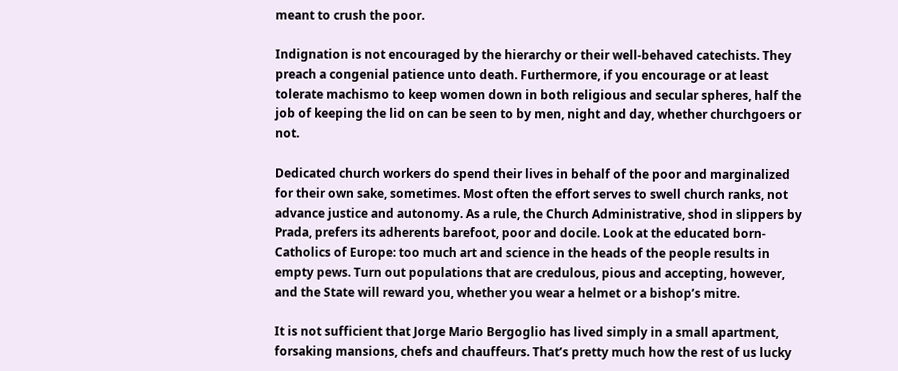meant to crush the poor.

Indignation is not encouraged by the hierarchy or their well-behaved catechists. They preach a congenial patience unto death. Furthermore, if you encourage or at least tolerate machismo to keep women down in both religious and secular spheres, half the job of keeping the lid on can be seen to by men, night and day, whether churchgoers or not.

Dedicated church workers do spend their lives in behalf of the poor and marginalized for their own sake, sometimes. Most often the effort serves to swell church ranks, not advance justice and autonomy. As a rule, the Church Administrative, shod in slippers by Prada, prefers its adherents barefoot, poor and docile. Look at the educated born-Catholics of Europe: too much art and science in the heads of the people results in empty pews. Turn out populations that are credulous, pious and accepting, however, and the State will reward you, whether you wear a helmet or a bishop’s mitre.

It is not sufficient that Jorge Mario Bergoglio has lived simply in a small apartment, forsaking mansions, chefs and chauffeurs. That’s pretty much how the rest of us lucky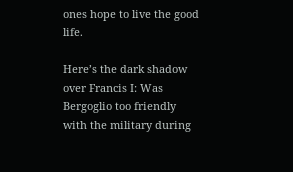ones hope to live the good life.

Here’s the dark shadow over Francis I: Was Bergoglio too friendly with the military during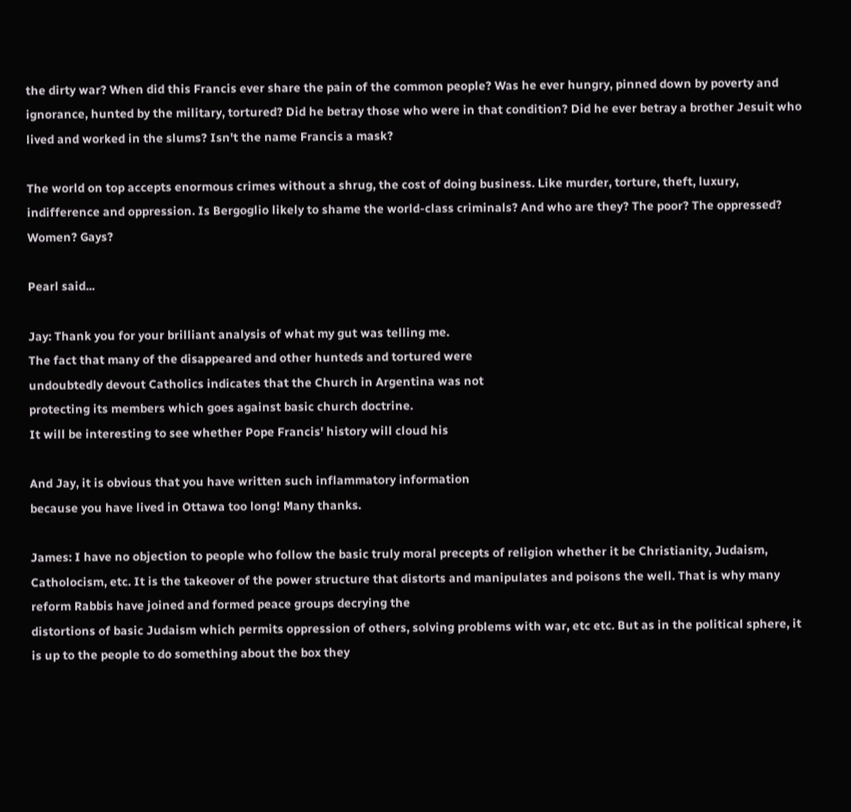the dirty war? When did this Francis ever share the pain of the common people? Was he ever hungry, pinned down by poverty and ignorance, hunted by the military, tortured? Did he betray those who were in that condition? Did he ever betray a brother Jesuit who lived and worked in the slums? Isn't the name Francis a mask?

The world on top accepts enormous crimes without a shrug, the cost of doing business. Like murder, torture, theft, luxury, indifference and oppression. Is Bergoglio likely to shame the world-class criminals? And who are they? The poor? The oppressed? Women? Gays?

Pearl said...

Jay: Thank you for your brilliant analysis of what my gut was telling me.
The fact that many of the disappeared and other hunteds and tortured were
undoubtedly devout Catholics indicates that the Church in Argentina was not
protecting its members which goes against basic church doctrine.
It will be interesting to see whether Pope Francis' history will cloud his

And Jay, it is obvious that you have written such inflammatory information
because you have lived in Ottawa too long! Many thanks.

James: I have no objection to people who follow the basic truly moral precepts of religion whether it be Christianity, Judaism, Catholocism, etc. It is the takeover of the power structure that distorts and manipulates and poisons the well. That is why many reform Rabbis have joined and formed peace groups decrying the
distortions of basic Judaism which permits oppression of others, solving problems with war, etc etc. But as in the political sphere, it is up to the people to do something about the box they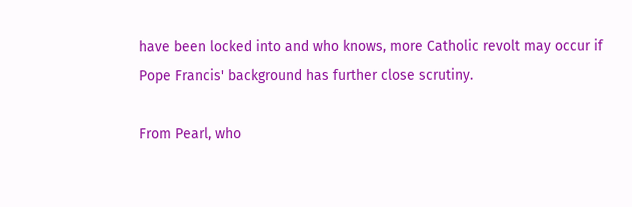have been locked into and who knows, more Catholic revolt may occur if Pope Francis' background has further close scrutiny.

From Pearl, who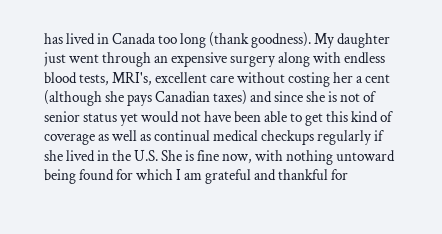has lived in Canada too long (thank goodness). My daughter just went through an expensive surgery along with endless blood tests, MRI's, excellent care without costing her a cent (although she pays Canadian taxes) and since she is not of senior status yet would not have been able to get this kind of coverage as well as continual medical checkups regularly if she lived in the U.S. She is fine now, with nothing untoward being found for which I am grateful and thankful for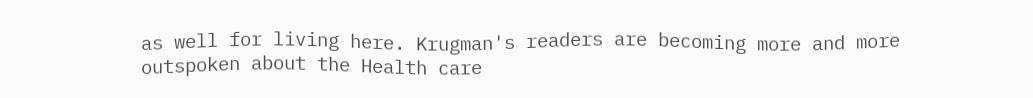as well for living here. Krugman's readers are becoming more and more outspoken about the Health care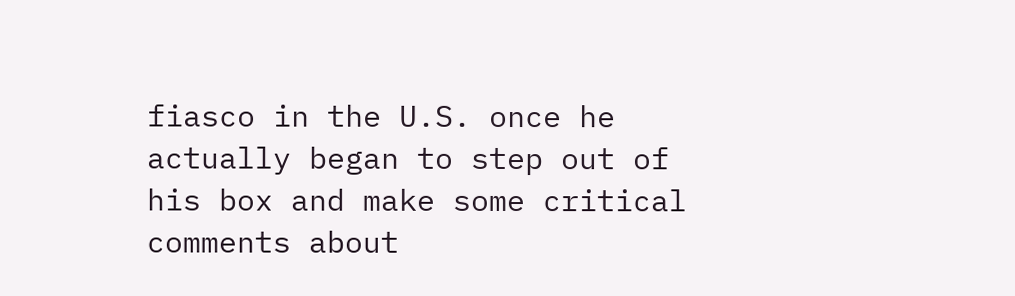fiasco in the U.S. once he actually began to step out of his box and make some critical comments about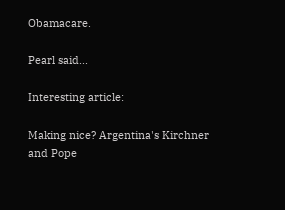Obamacare.

Pearl said...

Interesting article:

Making nice? Argentina's Kirchner and Pope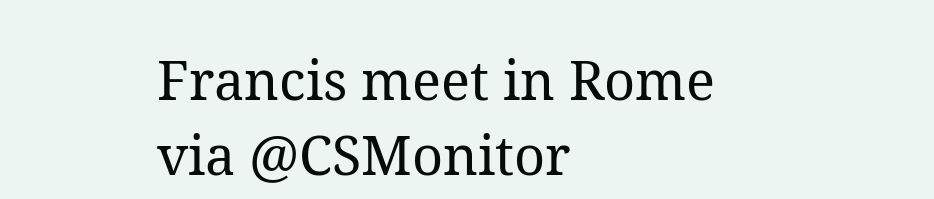Francis meet in Rome via @CSMonitor